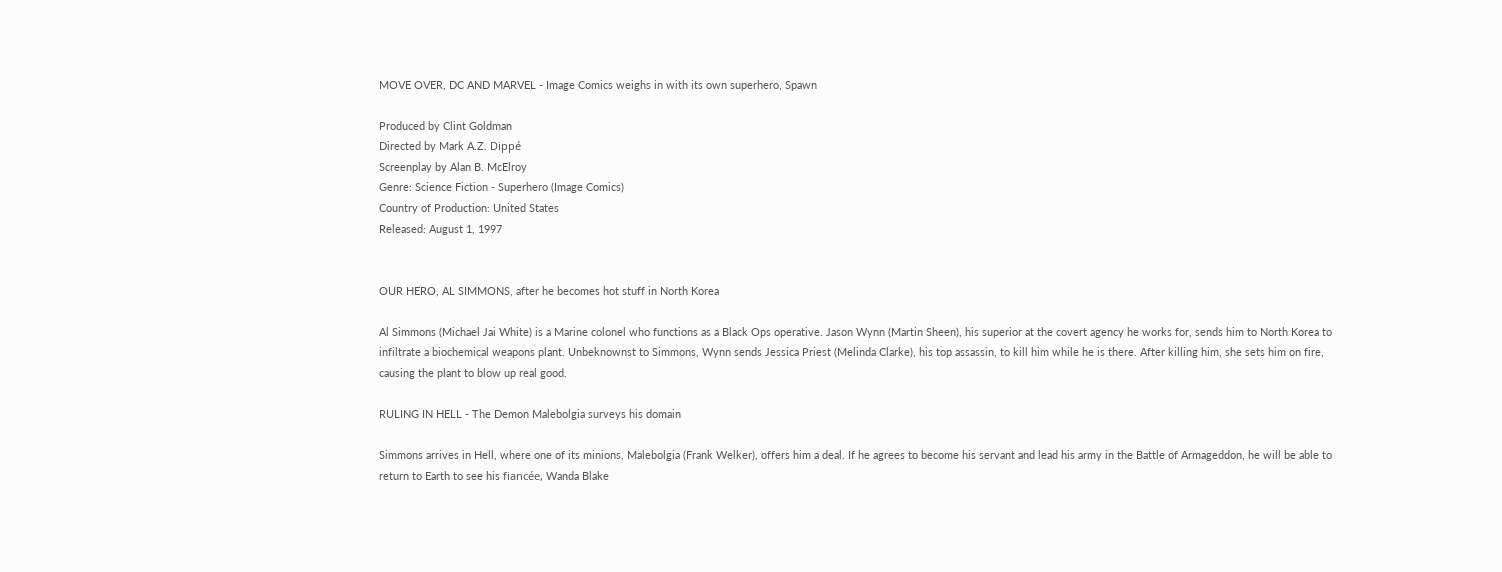MOVE OVER, DC AND MARVEL - Image Comics weighs in with its own superhero, Spawn

Produced by Clint Goldman
Directed by Mark A.Z. Dippé
Screenplay by Alan B. McElroy
Genre: Science Fiction - Superhero (Image Comics)
Country of Production: United States
Released: August 1, 1997


OUR HERO, AL SIMMONS, after he becomes hot stuff in North Korea

Al Simmons (Michael Jai White) is a Marine colonel who functions as a Black Ops operative. Jason Wynn (Martin Sheen), his superior at the covert agency he works for, sends him to North Korea to infiltrate a biochemical weapons plant. Unbeknownst to Simmons, Wynn sends Jessica Priest (Melinda Clarke), his top assassin, to kill him while he is there. After killing him, she sets him on fire, causing the plant to blow up real good.

RULING IN HELL - The Demon Malebolgia surveys his domain

Simmons arrives in Hell, where one of its minions, Malebolgia (Frank Welker), offers him a deal. If he agrees to become his servant and lead his army in the Battle of Armageddon, he will be able to return to Earth to see his fiancée, Wanda Blake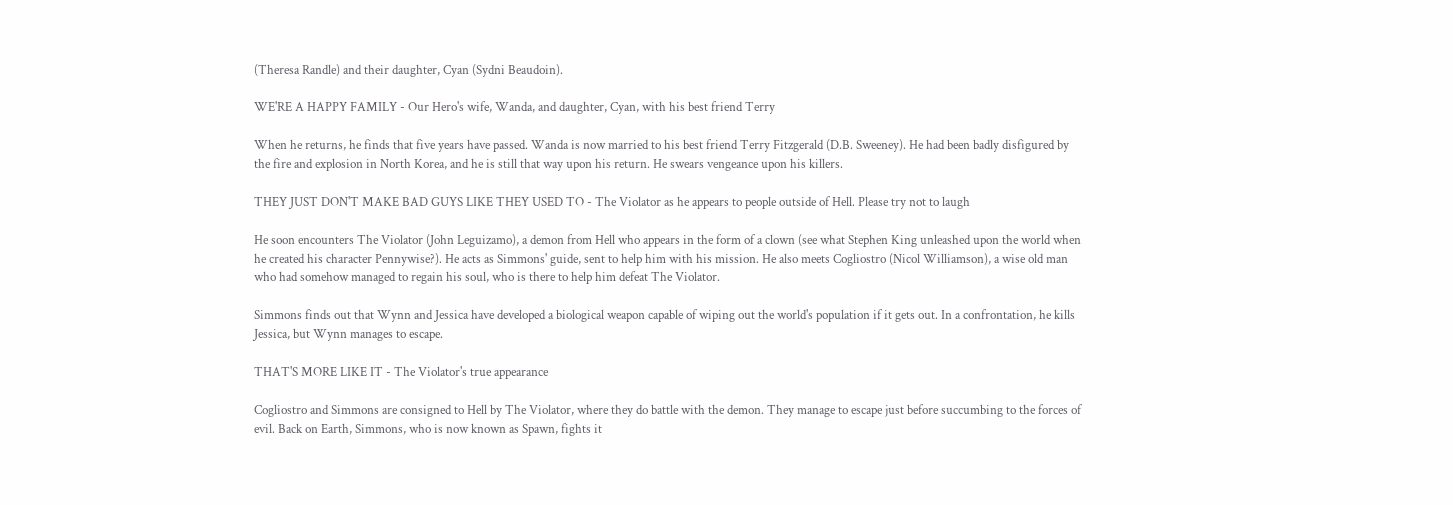(Theresa Randle) and their daughter, Cyan (Sydni Beaudoin).

WE'RE A HAPPY FAMILY - Our Hero's wife, Wanda, and daughter, Cyan, with his best friend Terry

When he returns, he finds that five years have passed. Wanda is now married to his best friend Terry Fitzgerald (D.B. Sweeney). He had been badly disfigured by the fire and explosion in North Korea, and he is still that way upon his return. He swears vengeance upon his killers.

THEY JUST DON'T MAKE BAD GUYS LIKE THEY USED TO - The Violator as he appears to people outside of Hell. Please try not to laugh

He soon encounters The Violator (John Leguizamo), a demon from Hell who appears in the form of a clown (see what Stephen King unleashed upon the world when he created his character Pennywise?). He acts as Simmons' guide, sent to help him with his mission. He also meets Cogliostro (Nicol Williamson), a wise old man who had somehow managed to regain his soul, who is there to help him defeat The Violator.

Simmons finds out that Wynn and Jessica have developed a biological weapon capable of wiping out the world's population if it gets out. In a confrontation, he kills Jessica, but Wynn manages to escape.

THAT'S MORE LIKE IT - The Violator's true appearance

Cogliostro and Simmons are consigned to Hell by The Violator, where they do battle with the demon. They manage to escape just before succumbing to the forces of evil. Back on Earth, Simmons, who is now known as Spawn, fights it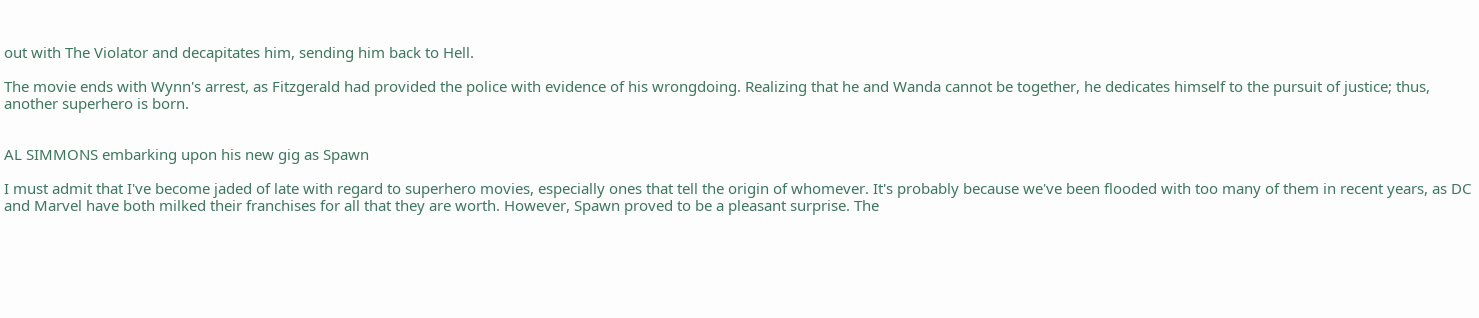out with The Violator and decapitates him, sending him back to Hell.

The movie ends with Wynn's arrest, as Fitzgerald had provided the police with evidence of his wrongdoing. Realizing that he and Wanda cannot be together, he dedicates himself to the pursuit of justice; thus, another superhero is born.


AL SIMMONS embarking upon his new gig as Spawn

I must admit that I've become jaded of late with regard to superhero movies, especially ones that tell the origin of whomever. It's probably because we've been flooded with too many of them in recent years, as DC and Marvel have both milked their franchises for all that they are worth. However, Spawn proved to be a pleasant surprise. The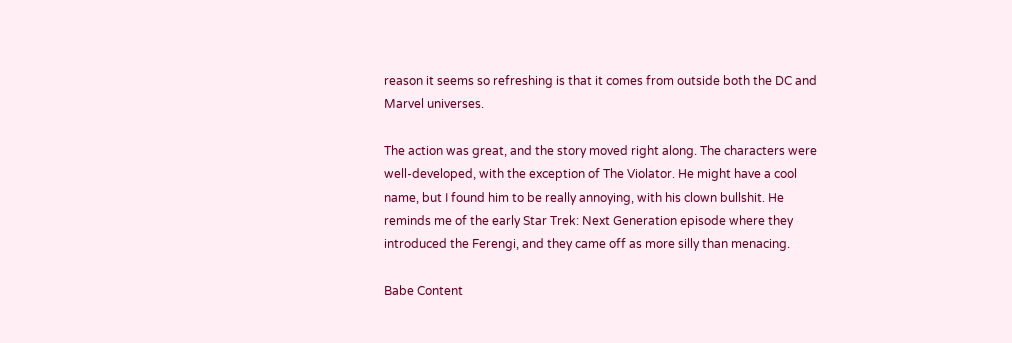reason it seems so refreshing is that it comes from outside both the DC and Marvel universes.

The action was great, and the story moved right along. The characters were well-developed, with the exception of The Violator. He might have a cool name, but I found him to be really annoying, with his clown bullshit. He reminds me of the early Star Trek: Next Generation episode where they introduced the Ferengi, and they came off as more silly than menacing.

Babe Content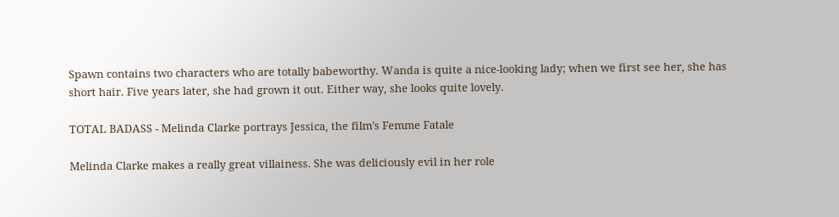Spawn contains two characters who are totally babeworthy. Wanda is quite a nice-looking lady; when we first see her, she has short hair. Five years later, she had grown it out. Either way, she looks quite lovely.

TOTAL BADASS - Melinda Clarke portrays Jessica, the film's Femme Fatale

Melinda Clarke makes a really great villainess. She was deliciously evil in her role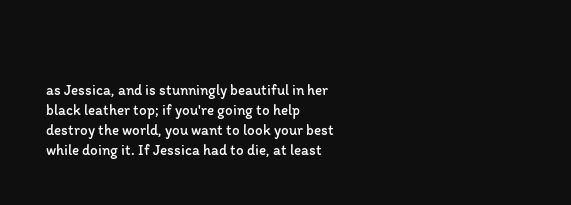as Jessica, and is stunningly beautiful in her black leather top; if you're going to help destroy the world, you want to look your best while doing it. If Jessica had to die, at least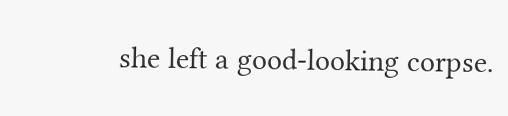she left a good-looking corpse.